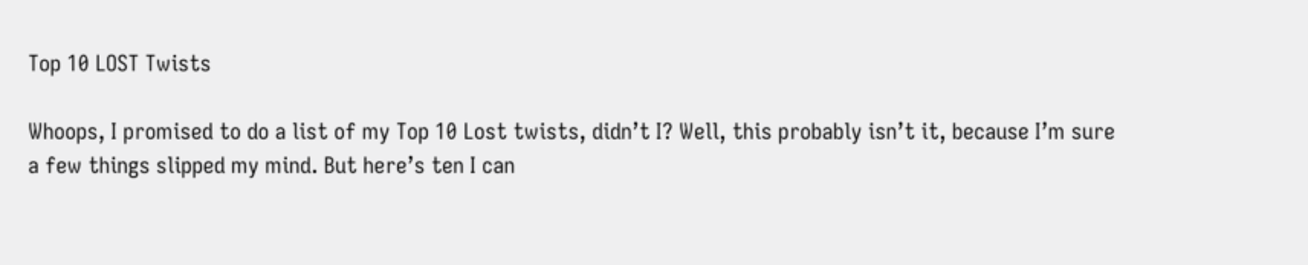Top 10 LOST Twists

Whoops, I promised to do a list of my Top 10 Lost twists, didn’t I? Well, this probably isn’t it, because I’m sure a few things slipped my mind. But here’s ten I can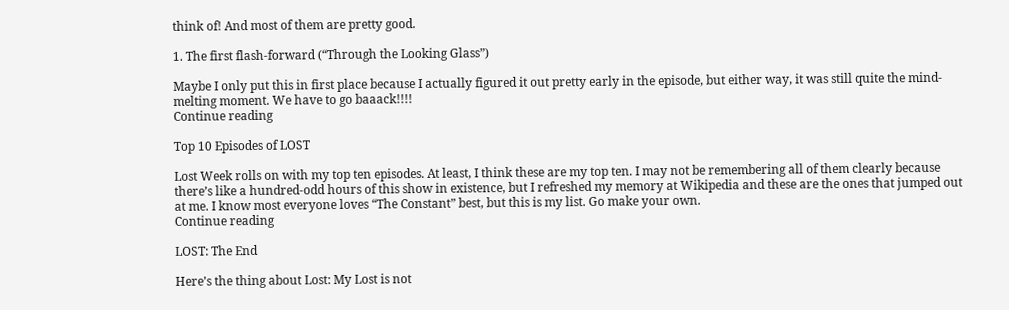think of! And most of them are pretty good.

1. The first flash-forward (“Through the Looking Glass”)

Maybe I only put this in first place because I actually figured it out pretty early in the episode, but either way, it was still quite the mind-melting moment. We have to go baaack!!!!
Continue reading

Top 10 Episodes of LOST

Lost Week rolls on with my top ten episodes. At least, I think these are my top ten. I may not be remembering all of them clearly because there’s like a hundred-odd hours of this show in existence, but I refreshed my memory at Wikipedia and these are the ones that jumped out at me. I know most everyone loves “The Constant” best, but this is my list. Go make your own.
Continue reading

LOST: The End

Here’s the thing about Lost: My Lost is not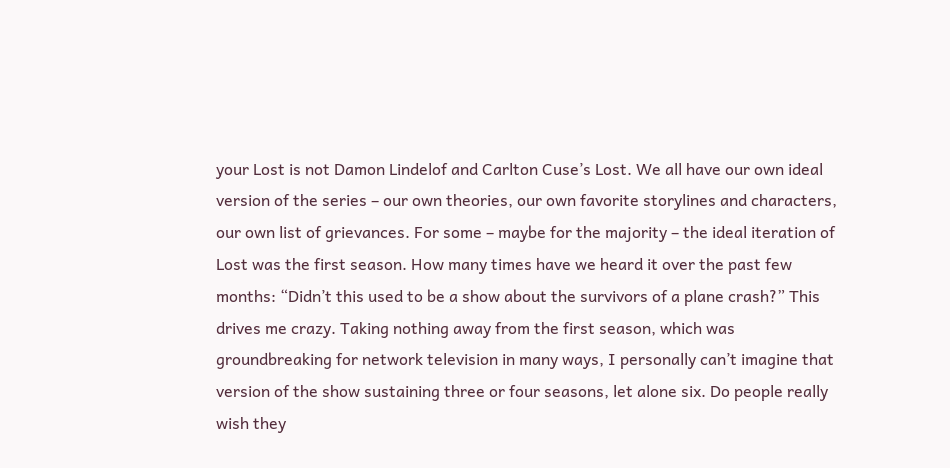your Lost is not Damon Lindelof and Carlton Cuse’s Lost. We all have our own ideal version of the series – our own theories, our own favorite storylines and characters, our own list of grievances. For some – maybe for the majority – the ideal iteration of Lost was the first season. How many times have we heard it over the past few months: “Didn’t this used to be a show about the survivors of a plane crash?” This drives me crazy. Taking nothing away from the first season, which was groundbreaking for network television in many ways, I personally can’t imagine that version of the show sustaining three or four seasons, let alone six. Do people really wish they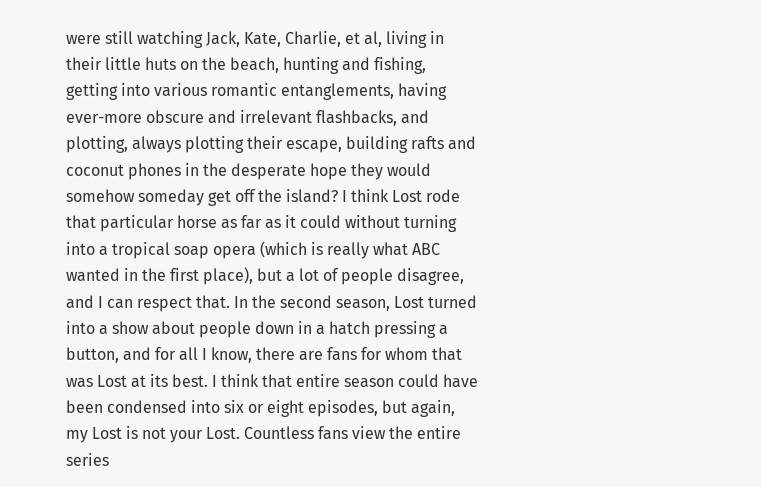were still watching Jack, Kate, Charlie, et al, living in their little huts on the beach, hunting and fishing, getting into various romantic entanglements, having ever-more obscure and irrelevant flashbacks, and plotting, always plotting their escape, building rafts and coconut phones in the desperate hope they would somehow someday get off the island? I think Lost rode that particular horse as far as it could without turning into a tropical soap opera (which is really what ABC wanted in the first place), but a lot of people disagree, and I can respect that. In the second season, Lost turned into a show about people down in a hatch pressing a button, and for all I know, there are fans for whom that was Lost at its best. I think that entire season could have been condensed into six or eight episodes, but again, my Lost is not your Lost. Countless fans view the entire series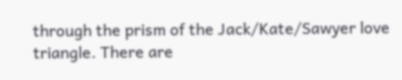through the prism of the Jack/Kate/Sawyer love triangle. There are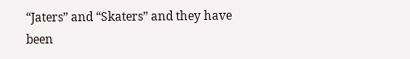“Jaters” and “Skaters” and they have been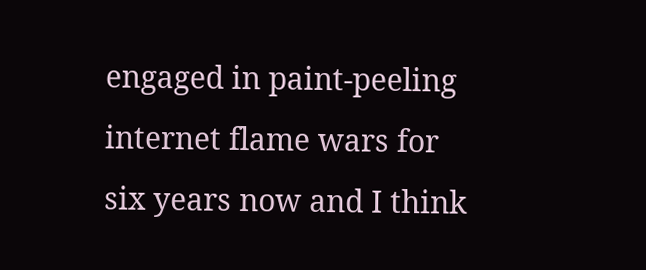engaged in paint-peeling internet flame wars for six years now and I think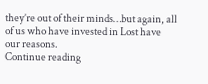they’re out of their minds…but again, all of us who have invested in Lost have our reasons.
Continue reading